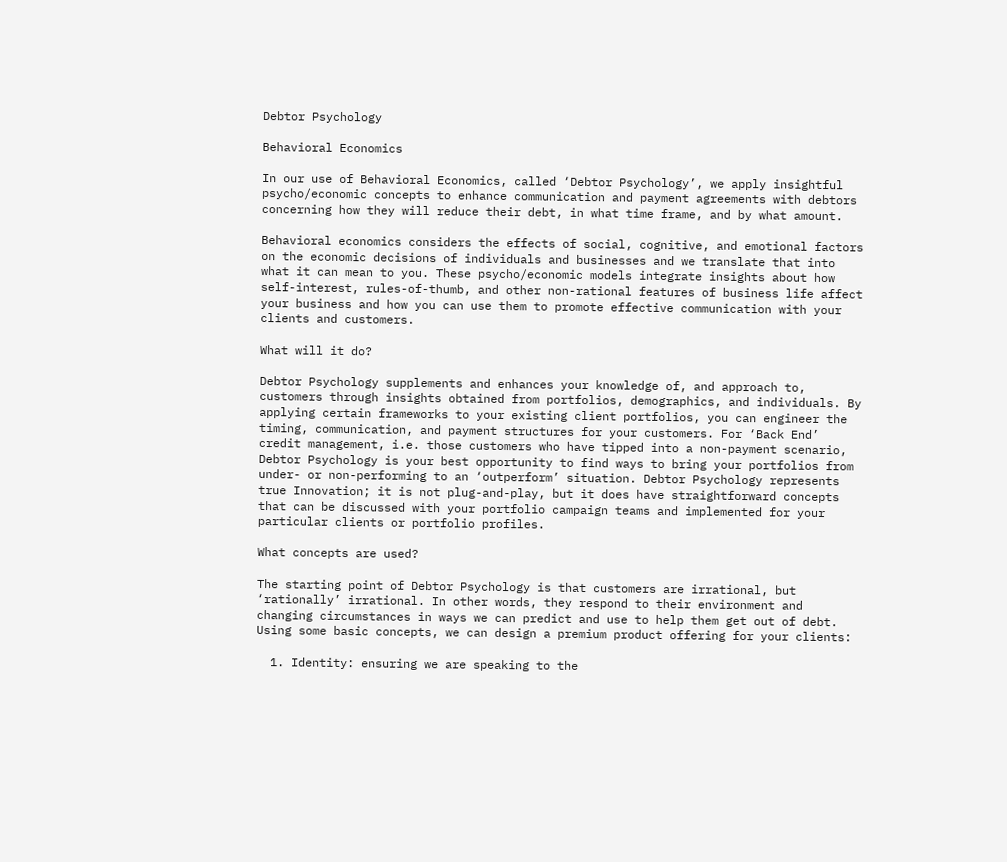Debtor Psychology

Behavioral Economics

In our use of Behavioral Economics, called ‘Debtor Psychology’, we apply insightful psycho/economic concepts to enhance communication and payment agreements with debtors concerning how they will reduce their debt, in what time frame, and by what amount.

Behavioral economics considers the effects of social, cognitive, and emotional factors on the economic decisions of individuals and businesses and we translate that into what it can mean to you. These psycho/economic models integrate insights about how self-interest, rules-of-thumb, and other non-rational features of business life affect your business and how you can use them to promote effective communication with your clients and customers.

What will it do?

Debtor Psychology supplements and enhances your knowledge of, and approach to, customers through insights obtained from portfolios, demographics, and individuals. By applying certain frameworks to your existing client portfolios, you can engineer the timing, communication, and payment structures for your customers. For ‘Back End’ credit management, i.e. those customers who have tipped into a non-payment scenario, Debtor Psychology is your best opportunity to find ways to bring your portfolios from under- or non-performing to an ‘outperform’ situation. Debtor Psychology represents true Innovation; it is not plug-and-play, but it does have straightforward concepts that can be discussed with your portfolio campaign teams and implemented for your particular clients or portfolio profiles.

What concepts are used?

The starting point of Debtor Psychology is that customers are irrational, but ‘rationally’ irrational. In other words, they respond to their environment and changing circumstances in ways we can predict and use to help them get out of debt. Using some basic concepts, we can design a premium product offering for your clients:

  1. Identity: ensuring we are speaking to the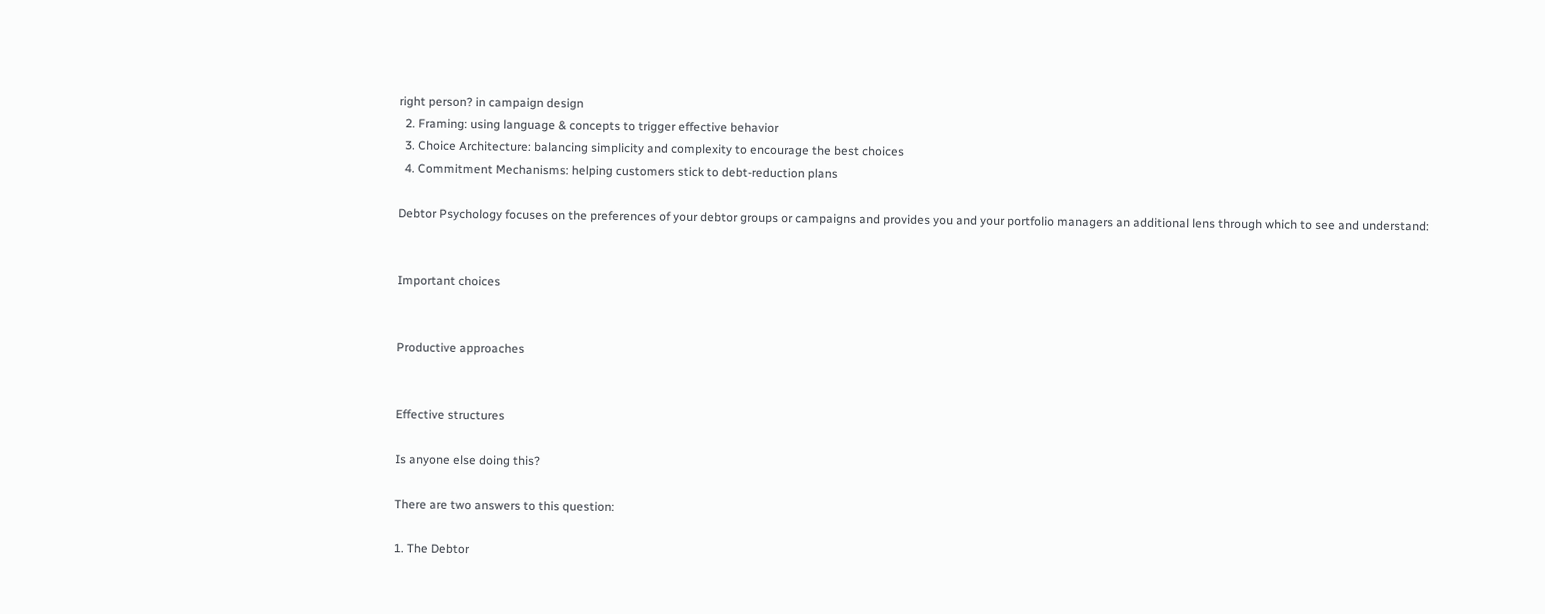right person? in campaign design
  2. Framing: using language & concepts to trigger effective behavior
  3. Choice Architecture: balancing simplicity and complexity to encourage the best choices
  4. Commitment Mechanisms: helping customers stick to debt-reduction plans

Debtor Psychology focuses on the preferences of your debtor groups or campaigns and provides you and your portfolio managers an additional lens through which to see and understand:


Important choices


Productive approaches


Effective structures

Is anyone else doing this?

There are two answers to this question:

1. The Debtor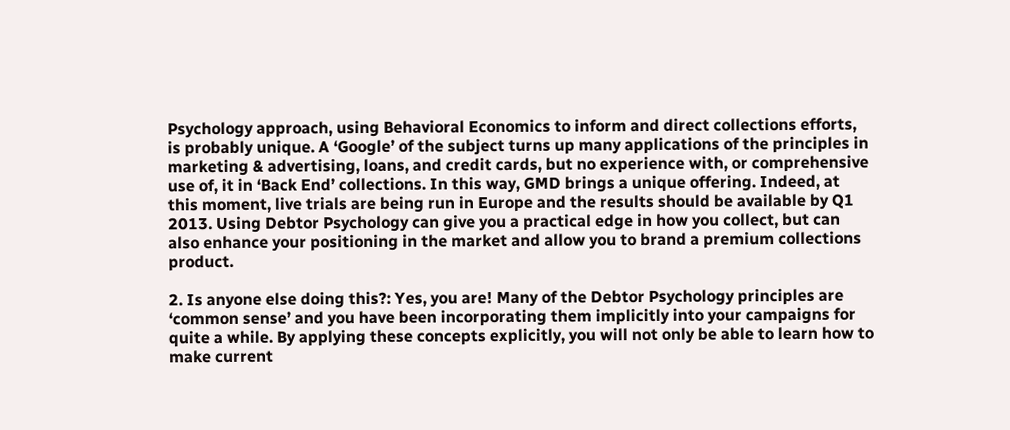Psychology approach, using Behavioral Economics to inform and direct collections efforts, is probably unique. A ‘Google’ of the subject turns up many applications of the principles in marketing & advertising, loans, and credit cards, but no experience with, or comprehensive use of, it in ‘Back End’ collections. In this way, GMD brings a unique offering. Indeed, at this moment, live trials are being run in Europe and the results should be available by Q1 2013. Using Debtor Psychology can give you a practical edge in how you collect, but can also enhance your positioning in the market and allow you to brand a premium collections product.

2. Is anyone else doing this?: Yes, you are! Many of the Debtor Psychology principles are ‘common sense’ and you have been incorporating them implicitly into your campaigns for quite a while. By applying these concepts explicitly, you will not only be able to learn how to make current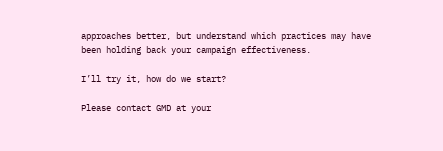approaches better, but understand which practices may have been holding back your campaign effectiveness.

I’ll try it, how do we start?

Please contact GMD at your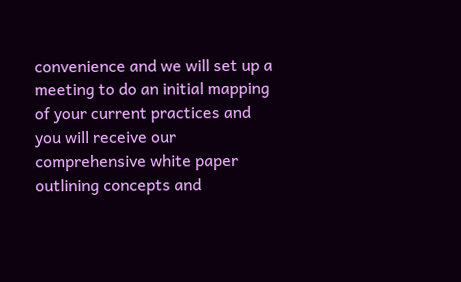convenience and we will set up a meeting to do an initial mapping of your current practices and you will receive our comprehensive white paper outlining concepts and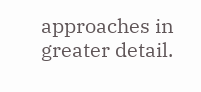approaches in greater detail.